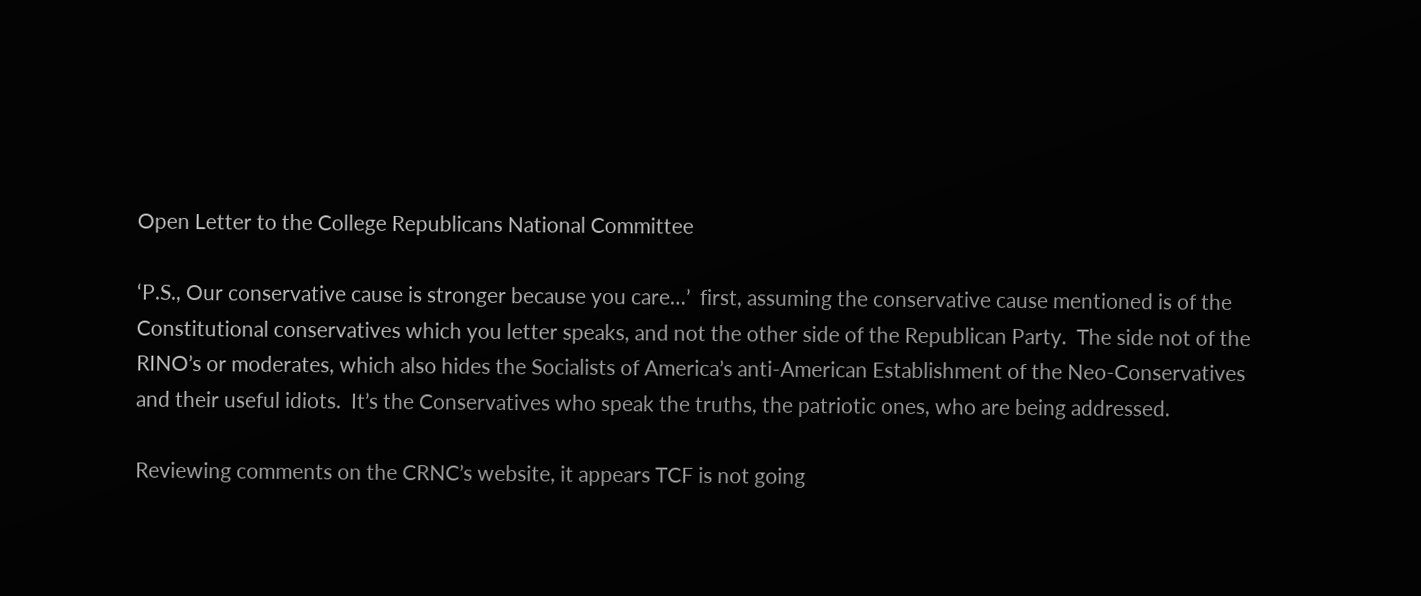Open Letter to the College Republicans National Committee

‘P.S., Our conservative cause is stronger because you care…’  first, assuming the conservative cause mentioned is of the Constitutional conservatives which you letter speaks, and not the other side of the Republican Party.  The side not of the RINO’s or moderates, which also hides the Socialists of America’s anti-American Establishment of the Neo-Conservatives and their useful idiots.  It’s the Conservatives who speak the truths, the patriotic ones, who are being addressed.

Reviewing comments on the CRNC’s website, it appears TCF is not going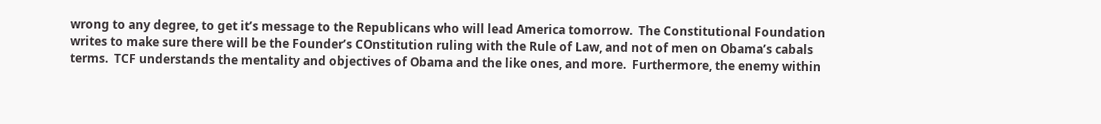wrong to any degree, to get it’s message to the Republicans who will lead America tomorrow.  The Constitutional Foundation writes to make sure there will be the Founder’s COnstitution ruling with the Rule of Law, and not of men on Obama’s cabals terms.  TCF understands the mentality and objectives of Obama and the like ones, and more.  Furthermore, the enemy within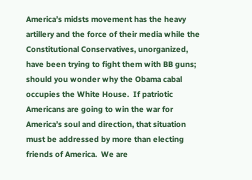America’s midsts movement has the heavy artillery and the force of their media while the Constitutional Conservatives, unorganized, have been trying to fight them with BB guns; should you wonder why the Obama cabal occupies the White House.  If patriotic Americans are going to win the war for America’s soul and direction, that situation must be addressed by more than electing friends of America.  We are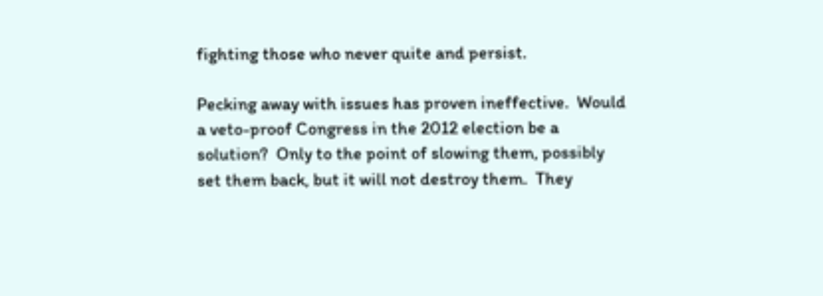fighting those who never quite and persist.

Pecking away with issues has proven ineffective.  Would a veto-proof Congress in the 2012 election be a solution?  Only to the point of slowing them, possibly set them back, but it will not destroy them.  They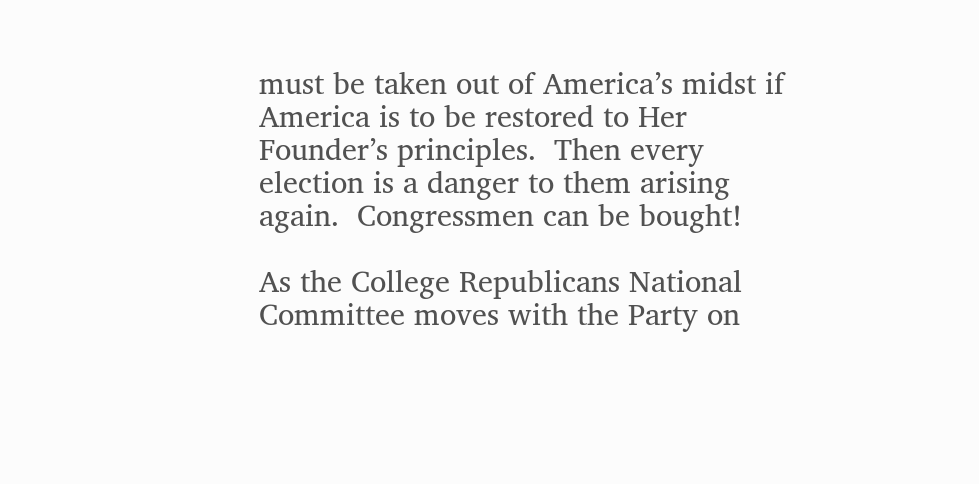must be taken out of America’s midst if America is to be restored to Her Founder’s principles.  Then every election is a danger to them arising again.  Congressmen can be bought!

As the College Republicans National Committee moves with the Party on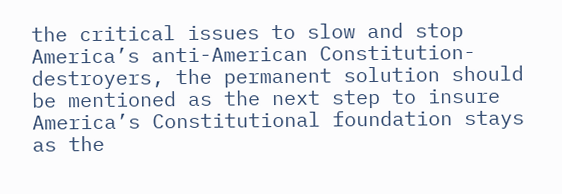the critical issues to slow and stop America’s anti-American Constitution-destroyers, the permanent solution should be mentioned as the next step to insure America’s Constitutional foundation stays as the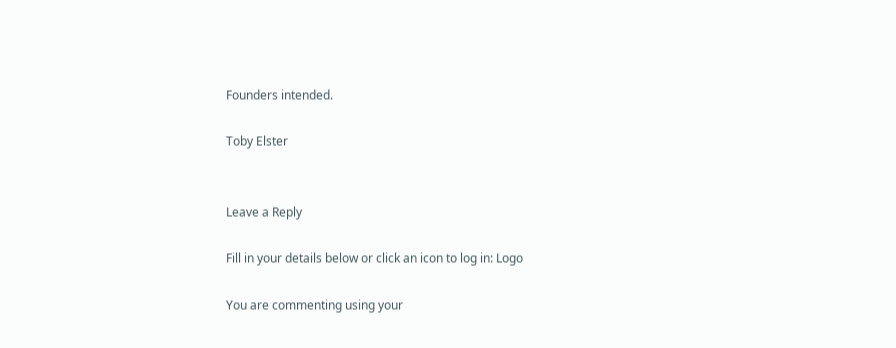Founders intended.

Toby Elster


Leave a Reply

Fill in your details below or click an icon to log in: Logo

You are commenting using your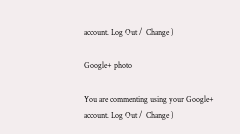account. Log Out /  Change )

Google+ photo

You are commenting using your Google+ account. Log Out /  Change )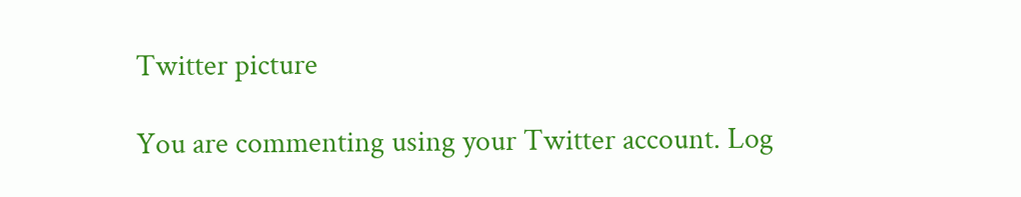Twitter picture

You are commenting using your Twitter account. Log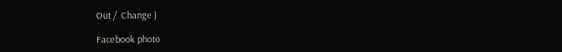Out /  Change )

Facebook photo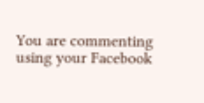You are commenting using your Facebook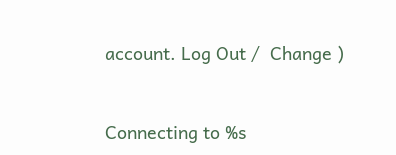account. Log Out /  Change )


Connecting to %s